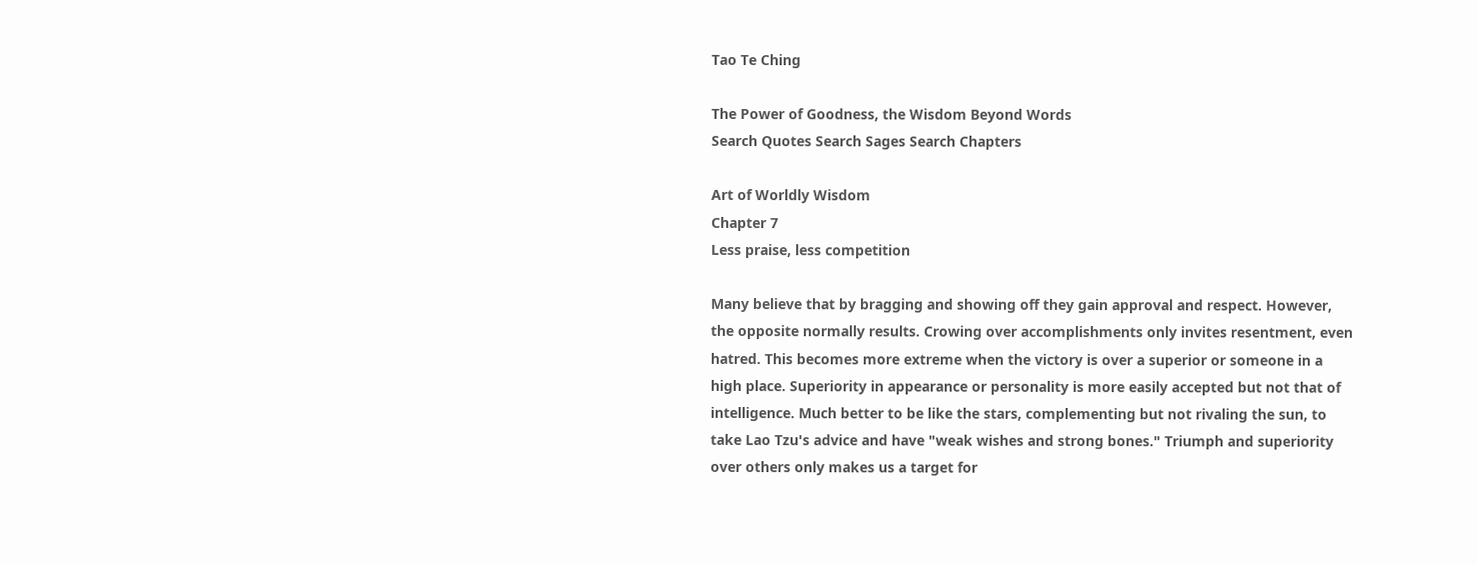Tao Te Ching

The Power of Goodness, the Wisdom Beyond Words
Search Quotes Search Sages Search Chapters

Art of Worldly Wisdom
Chapter 7
Less praise, less competition

Many believe that by bragging and showing off they gain approval and respect. However, the opposite normally results. Crowing over accomplishments only invites resentment, even hatred. This becomes more extreme when the victory is over a superior or someone in a high place. Superiority in appearance or personality is more easily accepted but not that of intelligence. Much better to be like the stars, complementing but not rivaling the sun, to take Lao Tzu's advice and have "weak wishes and strong bones." Triumph and superiority over others only makes us a target for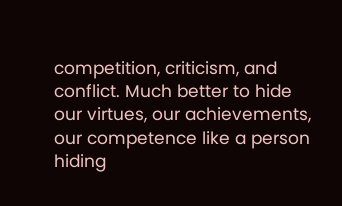competition, criticism, and conflict. Much better to hide our virtues, our achievements, our competence like a person hiding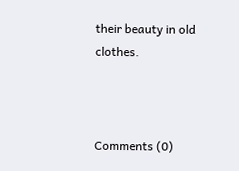their beauty in old clothes.



Comments (0)